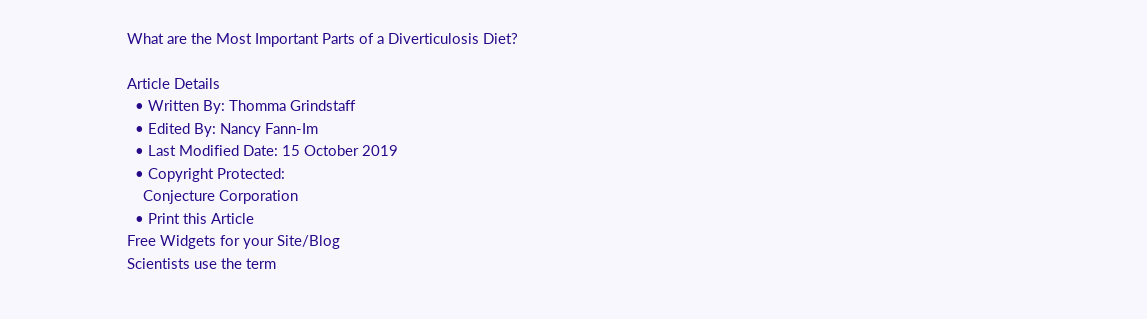What are the Most Important Parts of a Diverticulosis Diet?

Article Details
  • Written By: Thomma Grindstaff
  • Edited By: Nancy Fann-Im
  • Last Modified Date: 15 October 2019
  • Copyright Protected:
    Conjecture Corporation
  • Print this Article
Free Widgets for your Site/Blog
Scientists use the term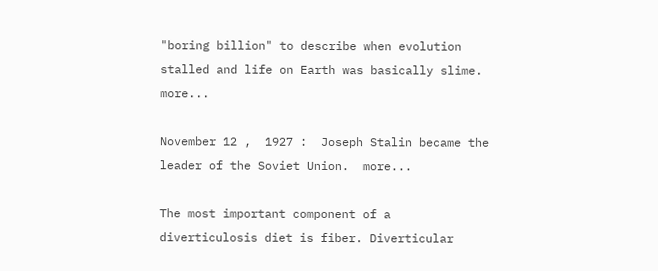"boring billion" to describe when evolution stalled and life on Earth was basically slime.  more...

November 12 ,  1927 :  Joseph Stalin became the leader of the Soviet Union.  more...

The most important component of a diverticulosis diet is fiber. Diverticular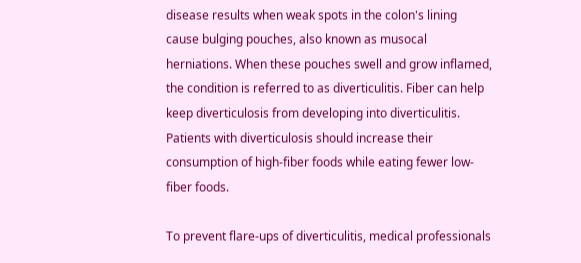disease results when weak spots in the colon's lining cause bulging pouches, also known as musocal herniations. When these pouches swell and grow inflamed, the condition is referred to as diverticulitis. Fiber can help keep diverticulosis from developing into diverticulitis. Patients with diverticulosis should increase their consumption of high-fiber foods while eating fewer low-fiber foods.

To prevent flare-ups of diverticulitis, medical professionals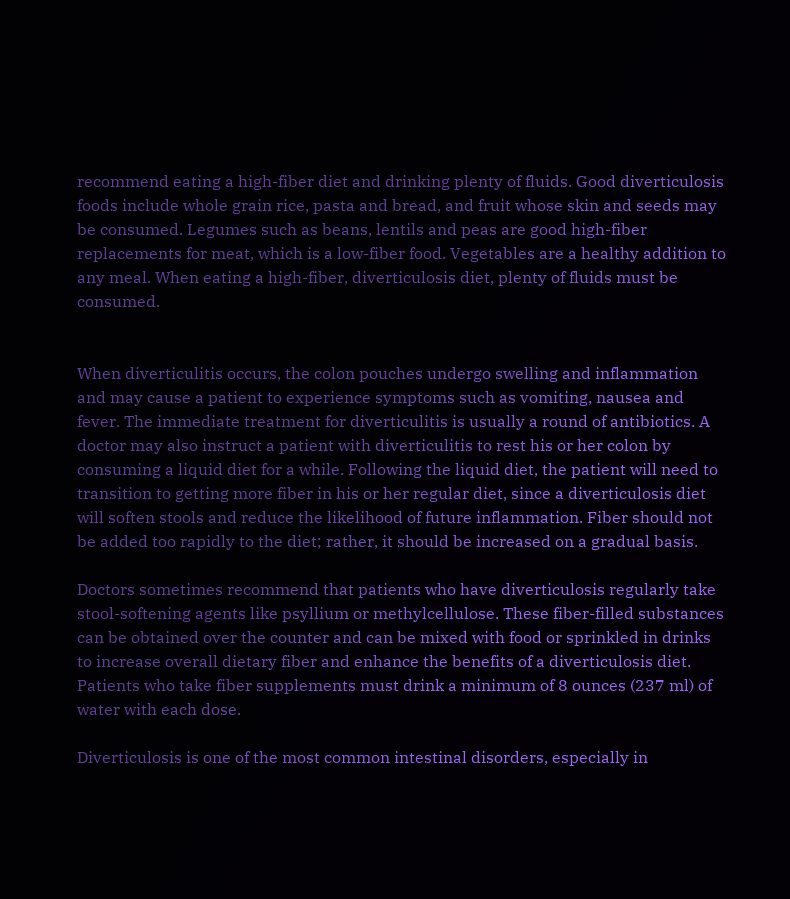recommend eating a high-fiber diet and drinking plenty of fluids. Good diverticulosis foods include whole grain rice, pasta and bread, and fruit whose skin and seeds may be consumed. Legumes such as beans, lentils and peas are good high-fiber replacements for meat, which is a low-fiber food. Vegetables are a healthy addition to any meal. When eating a high-fiber, diverticulosis diet, plenty of fluids must be consumed.


When diverticulitis occurs, the colon pouches undergo swelling and inflammation and may cause a patient to experience symptoms such as vomiting, nausea and fever. The immediate treatment for diverticulitis is usually a round of antibiotics. A doctor may also instruct a patient with diverticulitis to rest his or her colon by consuming a liquid diet for a while. Following the liquid diet, the patient will need to transition to getting more fiber in his or her regular diet, since a diverticulosis diet will soften stools and reduce the likelihood of future inflammation. Fiber should not be added too rapidly to the diet; rather, it should be increased on a gradual basis.

Doctors sometimes recommend that patients who have diverticulosis regularly take stool-softening agents like psyllium or methylcellulose. These fiber-filled substances can be obtained over the counter and can be mixed with food or sprinkled in drinks to increase overall dietary fiber and enhance the benefits of a diverticulosis diet. Patients who take fiber supplements must drink a minimum of 8 ounces (237 ml) of water with each dose.

Diverticulosis is one of the most common intestinal disorders, especially in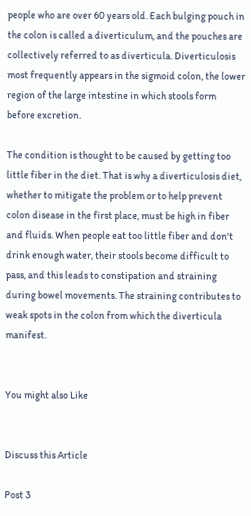people who are over 60 years old. Each bulging pouch in the colon is called a diverticulum, and the pouches are collectively referred to as diverticula. Diverticulosis most frequently appears in the sigmoid colon, the lower region of the large intestine in which stools form before excretion.

The condition is thought to be caused by getting too little fiber in the diet. That is why a diverticulosis diet, whether to mitigate the problem or to help prevent colon disease in the first place, must be high in fiber and fluids. When people eat too little fiber and don't drink enough water, their stools become difficult to pass, and this leads to constipation and straining during bowel movements. The straining contributes to weak spots in the colon from which the diverticula manifest.


You might also Like


Discuss this Article

Post 3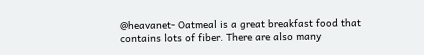@heavanet- Oatmeal is a great breakfast food that contains lots of fiber. There are also many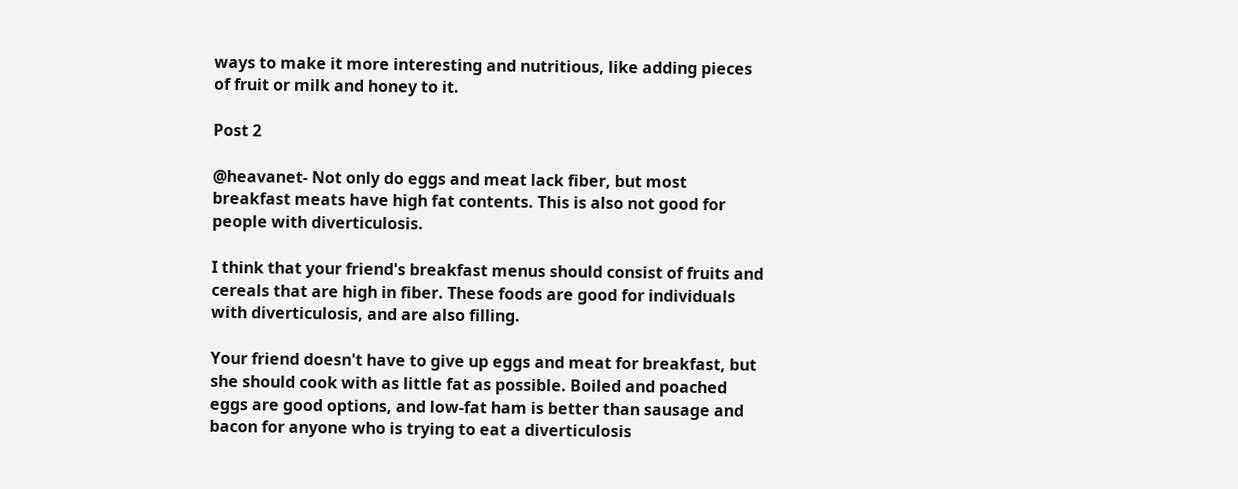ways to make it more interesting and nutritious, like adding pieces of fruit or milk and honey to it.

Post 2

@heavanet- Not only do eggs and meat lack fiber, but most breakfast meats have high fat contents. This is also not good for people with diverticulosis.

I think that your friend's breakfast menus should consist of fruits and cereals that are high in fiber. These foods are good for individuals with diverticulosis, and are also filling.

Your friend doesn't have to give up eggs and meat for breakfast, but she should cook with as little fat as possible. Boiled and poached eggs are good options, and low-fat ham is better than sausage and bacon for anyone who is trying to eat a diverticulosis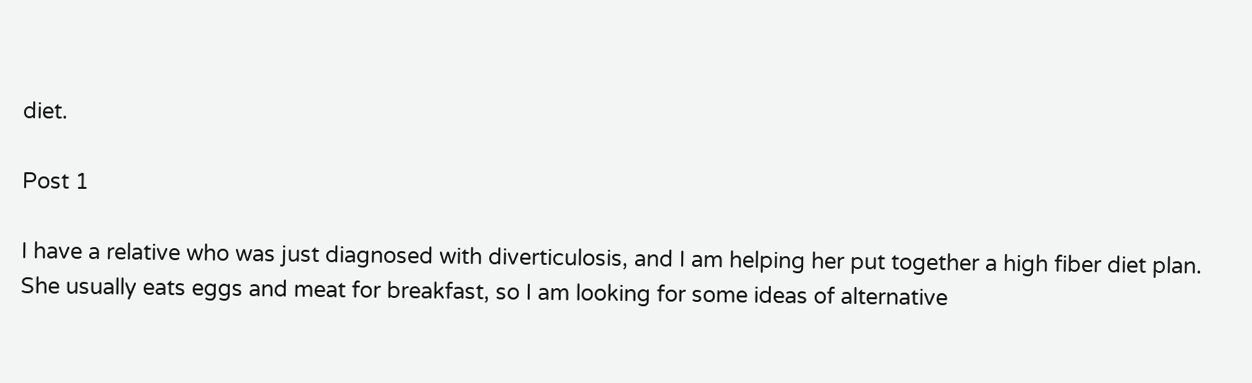diet.

Post 1

I have a relative who was just diagnosed with diverticulosis, and I am helping her put together a high fiber diet plan. She usually eats eggs and meat for breakfast, so I am looking for some ideas of alternative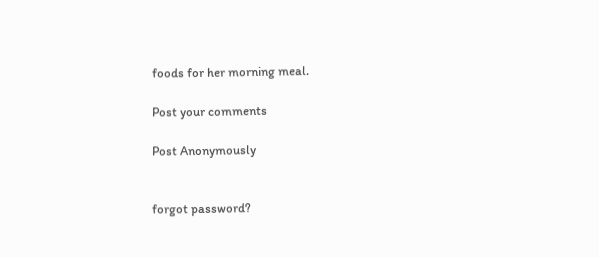foods for her morning meal.

Post your comments

Post Anonymously


forgot password?